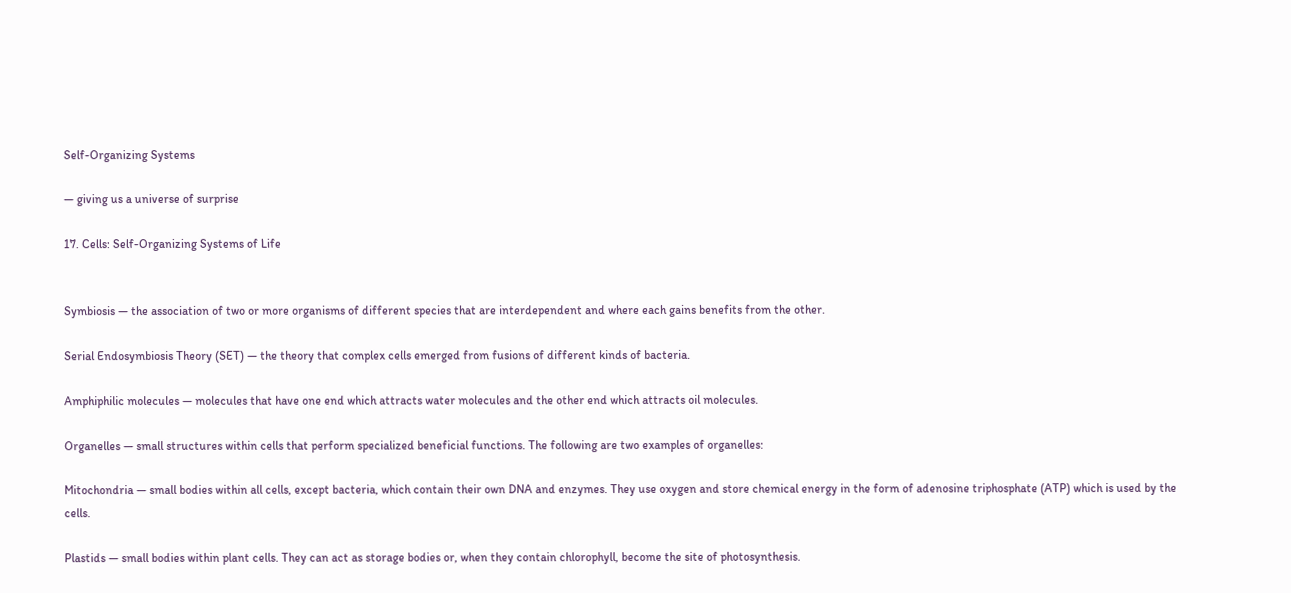Self-Organizing Systems

— giving us a universe of surprise

17. Cells: Self-Organizing Systems of Life


Symbiosis — the association of two or more organisms of different species that are interdependent and where each gains benefits from the other.

Serial Endosymbiosis Theory (SET) — the theory that complex cells emerged from fusions of different kinds of bacteria.

Amphiphilic molecules — molecules that have one end which attracts water molecules and the other end which attracts oil molecules.

Organelles — small structures within cells that perform specialized beneficial functions. The following are two examples of organelles:

Mitochondria — small bodies within all cells, except bacteria, which contain their own DNA and enzymes. They use oxygen and store chemical energy in the form of adenosine triphosphate (ATP) which is used by the cells.

Plastids — small bodies within plant cells. They can act as storage bodies or, when they contain chlorophyll, become the site of photosynthesis.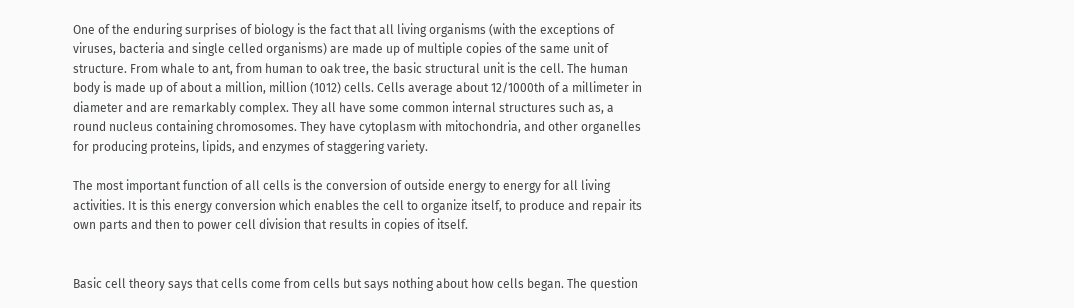One of the enduring surprises of biology is the fact that all living organisms (with the exceptions of viruses, bacteria and single celled organisms) are made up of multiple copies of the same unit of structure. From whale to ant, from human to oak tree, the basic structural unit is the cell. The human body is made up of about a million, million (1012) cells. Cells average about 12/1000th of a millimeter in diameter and are remarkably complex. They all have some common internal structures such as, a round nucleus containing chromosomes. They have cytoplasm with mitochondria, and other organelles for producing proteins, lipids, and enzymes of staggering variety.

The most important function of all cells is the conversion of outside energy to energy for all living activities. It is this energy conversion which enables the cell to organize itself, to produce and repair its own parts and then to power cell division that results in copies of itself.


Basic cell theory says that cells come from cells but says nothing about how cells began. The question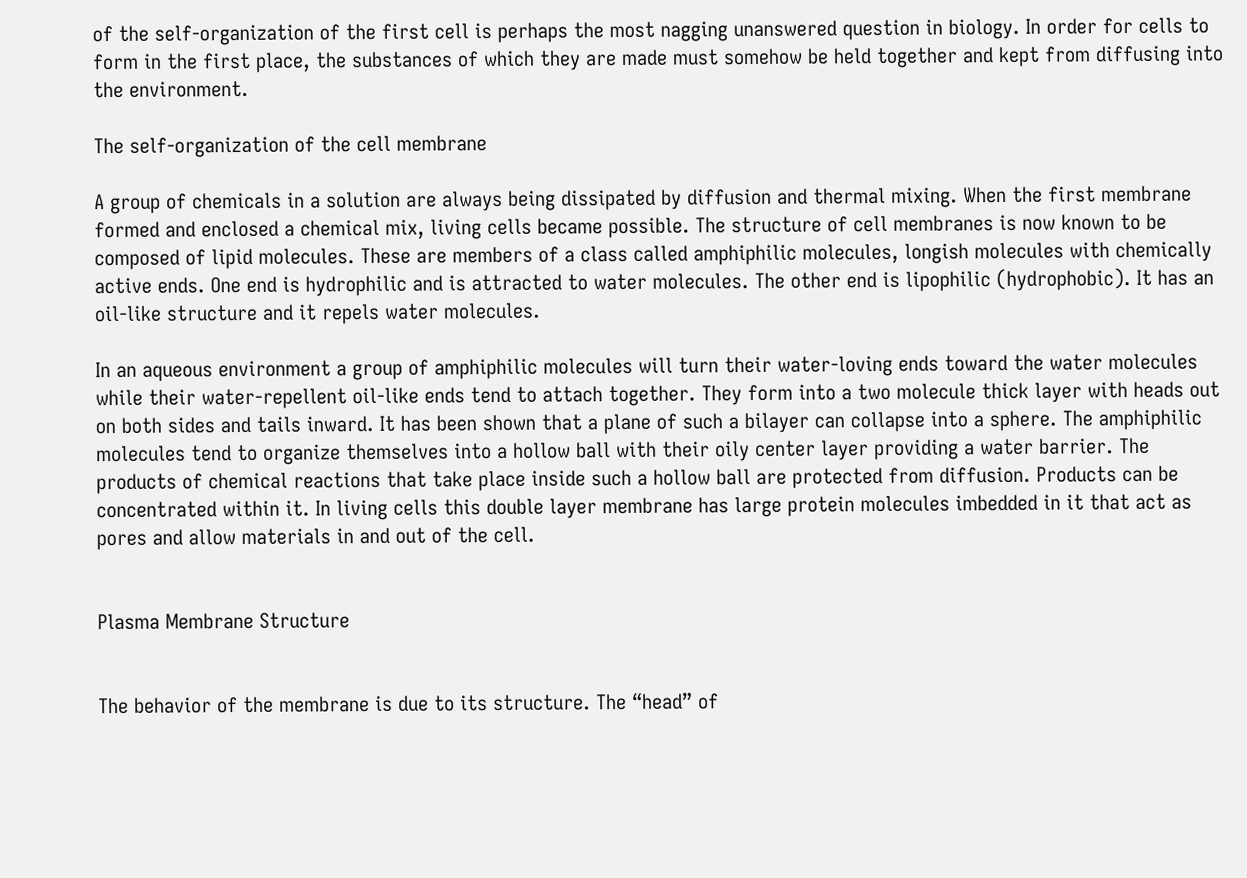of the self-organization of the first cell is perhaps the most nagging unanswered question in biology. In order for cells to form in the first place, the substances of which they are made must somehow be held together and kept from diffusing into the environment.

The self-organization of the cell membrane

A group of chemicals in a solution are always being dissipated by diffusion and thermal mixing. When the first membrane formed and enclosed a chemical mix, living cells became possible. The structure of cell membranes is now known to be composed of lipid molecules. These are members of a class called amphiphilic molecules, longish molecules with chemically active ends. One end is hydrophilic and is attracted to water molecules. The other end is lipophilic (hydrophobic). It has an oil-like structure and it repels water molecules.

In an aqueous environment a group of amphiphilic molecules will turn their water-loving ends toward the water molecules while their water-repellent oil-like ends tend to attach together. They form into a two molecule thick layer with heads out on both sides and tails inward. It has been shown that a plane of such a bilayer can collapse into a sphere. The amphiphilic molecules tend to organize themselves into a hollow ball with their oily center layer providing a water barrier. The products of chemical reactions that take place inside such a hollow ball are protected from diffusion. Products can be concentrated within it. In living cells this double layer membrane has large protein molecules imbedded in it that act as pores and allow materials in and out of the cell.


Plasma Membrane Structure


The behavior of the membrane is due to its structure. The “head” of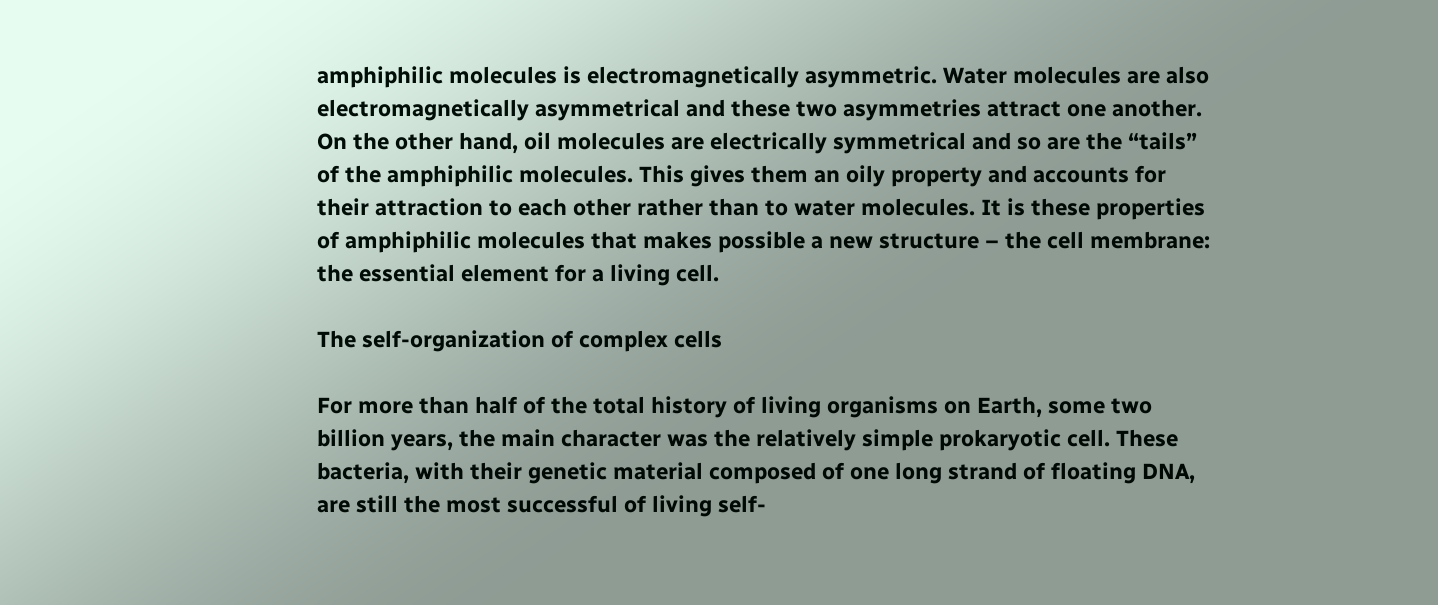amphiphilic molecules is electromagnetically asymmetric. Water molecules are also electromagnetically asymmetrical and these two asymmetries attract one another. On the other hand, oil molecules are electrically symmetrical and so are the “tails” of the amphiphilic molecules. This gives them an oily property and accounts for their attraction to each other rather than to water molecules. It is these properties of amphiphilic molecules that makes possible a new structure – the cell membrane: the essential element for a living cell.

The self-organization of complex cells

For more than half of the total history of living organisms on Earth, some two billion years, the main character was the relatively simple prokaryotic cell. These bacteria, with their genetic material composed of one long strand of floating DNA, are still the most successful of living self-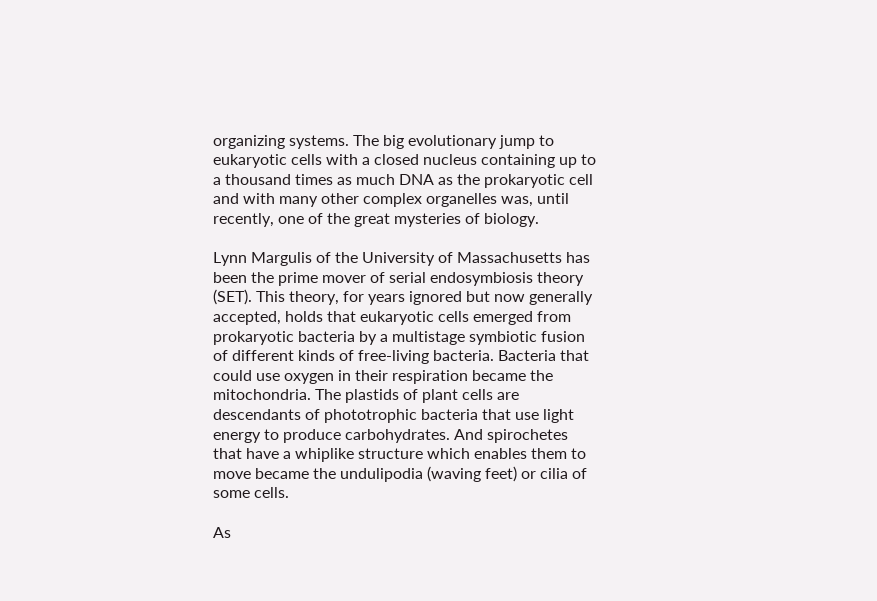organizing systems. The big evolutionary jump to eukaryotic cells with a closed nucleus containing up to a thousand times as much DNA as the prokaryotic cell and with many other complex organelles was, until recently, one of the great mysteries of biology.

Lynn Margulis of the University of Massachusetts has been the prime mover of serial endosymbiosis theory (SET). This theory, for years ignored but now generally accepted, holds that eukaryotic cells emerged from prokaryotic bacteria by a multistage symbiotic fusion of different kinds of free-living bacteria. Bacteria that could use oxygen in their respiration became the mitochondria. The plastids of plant cells are descendants of phototrophic bacteria that use light energy to produce carbohydrates. And spirochetes that have a whiplike structure which enables them to move became the undulipodia (waving feet) or cilia of some cells.

As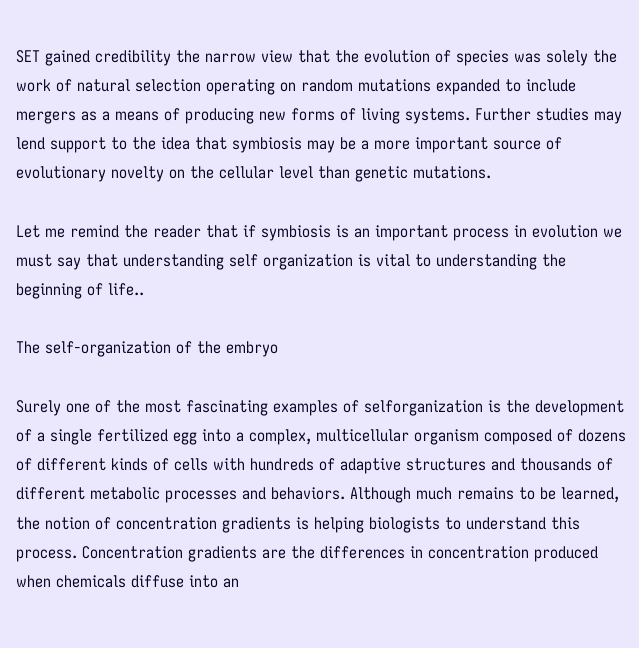SET gained credibility the narrow view that the evolution of species was solely the work of natural selection operating on random mutations expanded to include mergers as a means of producing new forms of living systems. Further studies may lend support to the idea that symbiosis may be a more important source of evolutionary novelty on the cellular level than genetic mutations.

Let me remind the reader that if symbiosis is an important process in evolution we must say that understanding self organization is vital to understanding the beginning of life..

The self-organization of the embryo

Surely one of the most fascinating examples of selforganization is the development of a single fertilized egg into a complex, multicellular organism composed of dozens of different kinds of cells with hundreds of adaptive structures and thousands of different metabolic processes and behaviors. Although much remains to be learned, the notion of concentration gradients is helping biologists to understand this process. Concentration gradients are the differences in concentration produced when chemicals diffuse into an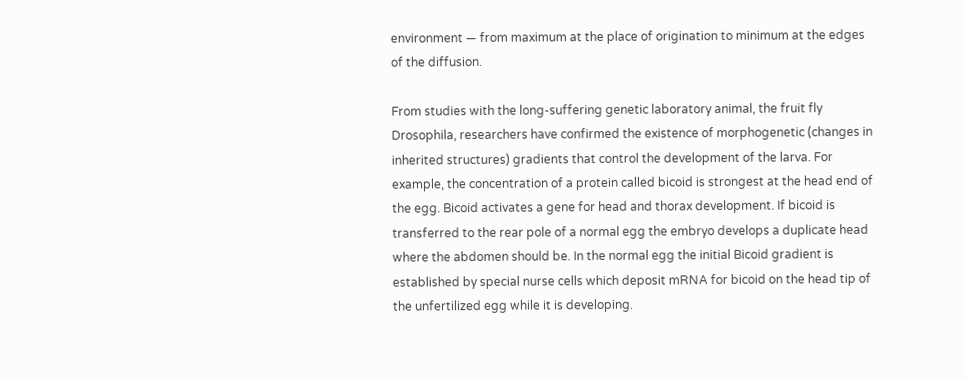environment — from maximum at the place of origination to minimum at the edges of the diffusion.

From studies with the long-suffering genetic laboratory animal, the fruit fly Drosophila, researchers have confirmed the existence of morphogenetic (changes in inherited structures) gradients that control the development of the larva. For example, the concentration of a protein called bicoid is strongest at the head end of the egg. Bicoid activates a gene for head and thorax development. If bicoid is transferred to the rear pole of a normal egg the embryo develops a duplicate head where the abdomen should be. In the normal egg the initial Bicoid gradient is established by special nurse cells which deposit mRNA for bicoid on the head tip of the unfertilized egg while it is developing.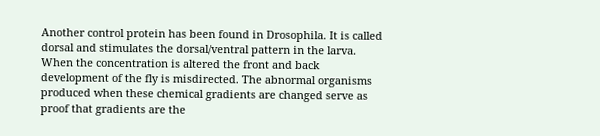Another control protein has been found in Drosophila. It is called dorsal and stimulates the dorsal/ventral pattern in the larva. When the concentration is altered the front and back development of the fly is misdirected. The abnormal organisms produced when these chemical gradients are changed serve as proof that gradients are the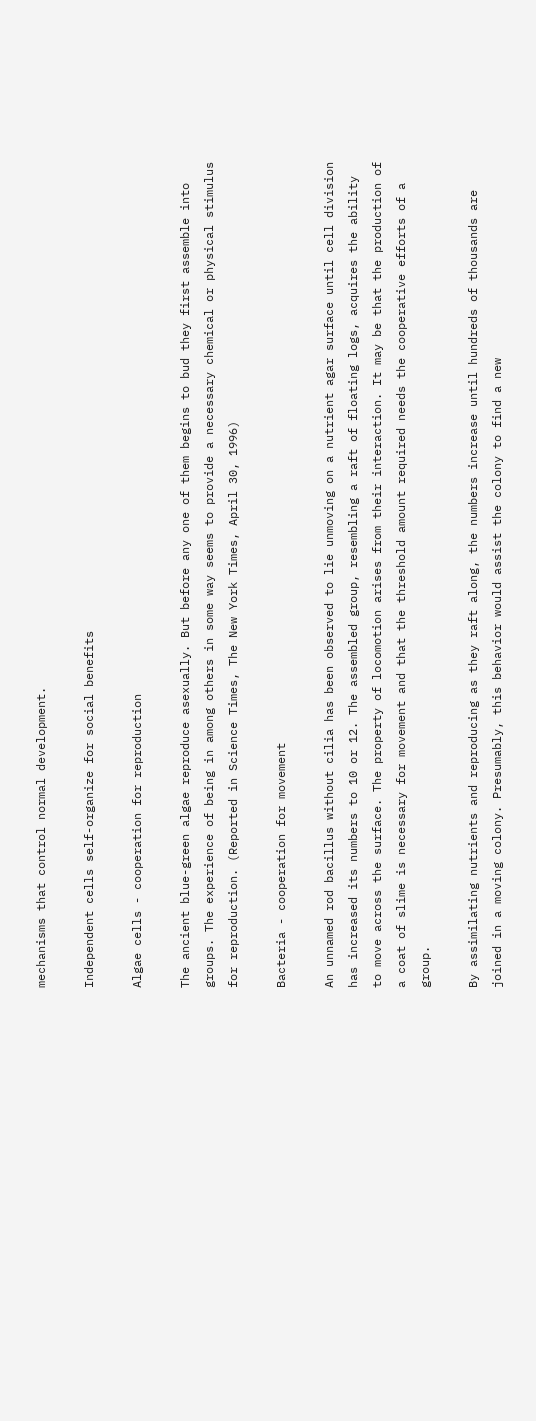mechanisms that control normal development.

Independent cells self-organize for social benefits

Algae cells - cooperation for reproduction

The ancient blue-green algae reproduce asexually. But before any one of them begins to bud they first assemble into groups. The experience of being in among others in some way seems to provide a necessary chemical or physical stimulus for reproduction. (Reported in Science Times, The New York Times, April 30, 1996)

Bacteria - cooperation for movement

An unnamed rod bacillus without cilia has been observed to lie unmoving on a nutrient agar surface until cell division has increased its numbers to 10 or 12. The assembled group, resembling a raft of floating logs, acquires the ability to move across the surface. The property of locomotion arises from their interaction. It may be that the production of a coat of slime is necessary for movement and that the threshold amount required needs the cooperative efforts of a group.

By assimilating nutrients and reproducing as they raft along, the numbers increase until hundreds of thousands are joined in a moving colony. Presumably, this behavior would assist the colony to find a new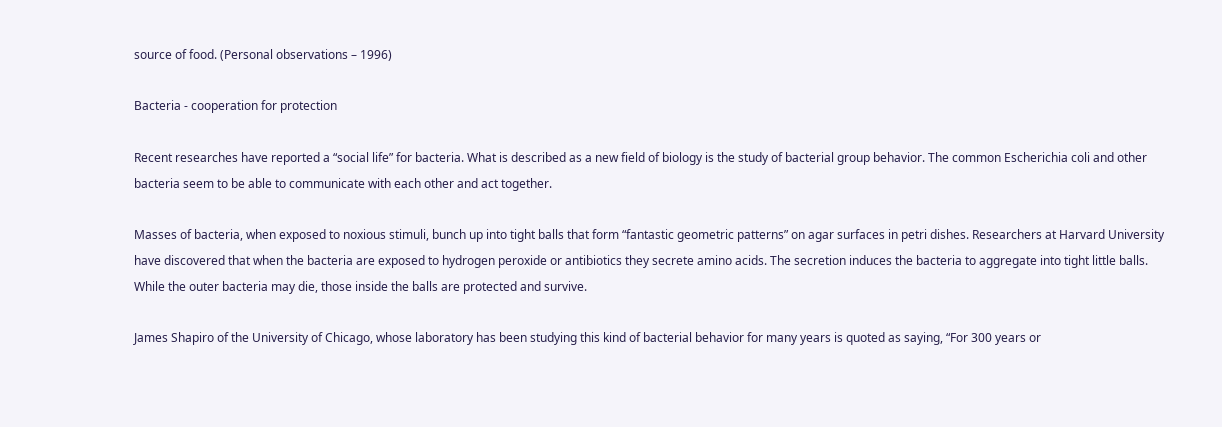source of food. (Personal observations – 1996)

Bacteria - cooperation for protection

Recent researches have reported a “social life” for bacteria. What is described as a new field of biology is the study of bacterial group behavior. The common Escherichia coli and other bacteria seem to be able to communicate with each other and act together.

Masses of bacteria, when exposed to noxious stimuli, bunch up into tight balls that form “fantastic geometric patterns” on agar surfaces in petri dishes. Researchers at Harvard University have discovered that when the bacteria are exposed to hydrogen peroxide or antibiotics they secrete amino acids. The secretion induces the bacteria to aggregate into tight little balls. While the outer bacteria may die, those inside the balls are protected and survive.

James Shapiro of the University of Chicago, whose laboratory has been studying this kind of bacterial behavior for many years is quoted as saying, “For 300 years or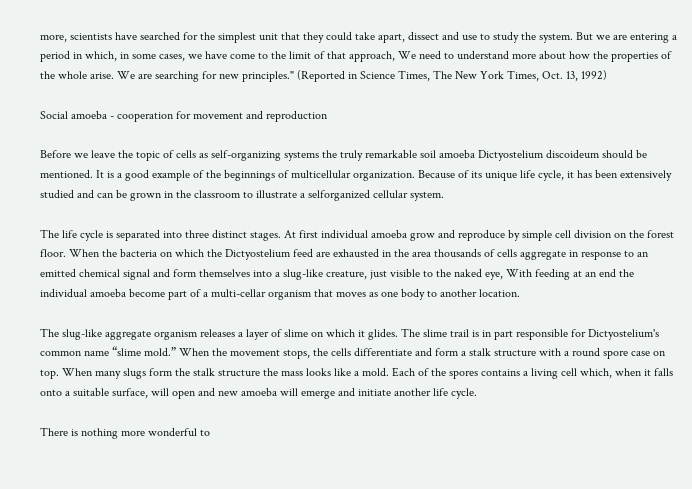more, scientists have searched for the simplest unit that they could take apart, dissect and use to study the system. But we are entering a period in which, in some cases, we have come to the limit of that approach, We need to understand more about how the properties of the whole arise. We are searching for new principles." (Reported in Science Times, The New York Times, Oct. 13, 1992)

Social amoeba - cooperation for movement and reproduction

Before we leave the topic of cells as self-organizing systems the truly remarkable soil amoeba Dictyostelium discoideum should be mentioned. It is a good example of the beginnings of multicellular organization. Because of its unique life cycle, it has been extensively studied and can be grown in the classroom to illustrate a selforganized cellular system.

The life cycle is separated into three distinct stages. At first individual amoeba grow and reproduce by simple cell division on the forest floor. When the bacteria on which the Dictyostelium feed are exhausted in the area thousands of cells aggregate in response to an emitted chemical signal and form themselves into a slug-like creature, just visible to the naked eye, With feeding at an end the individual amoeba become part of a multi-cellar organism that moves as one body to another location.

The slug-like aggregate organism releases a layer of slime on which it glides. The slime trail is in part responsible for Dictyostelium's common name “slime mold.” When the movement stops, the cells differentiate and form a stalk structure with a round spore case on top. When many slugs form the stalk structure the mass looks like a mold. Each of the spores contains a living cell which, when it falls onto a suitable surface, will open and new amoeba will emerge and initiate another life cycle.

There is nothing more wonderful to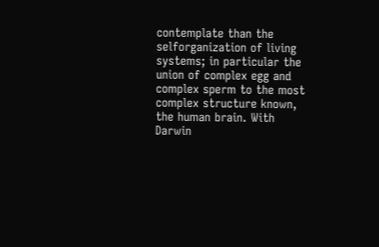contemplate than the selforganization of living systems; in particular the union of complex egg and complex sperm to the most complex structure known, the human brain. With Darwin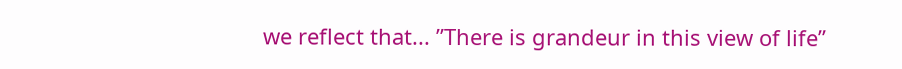we reflect that... ”There is grandeur in this view of life”